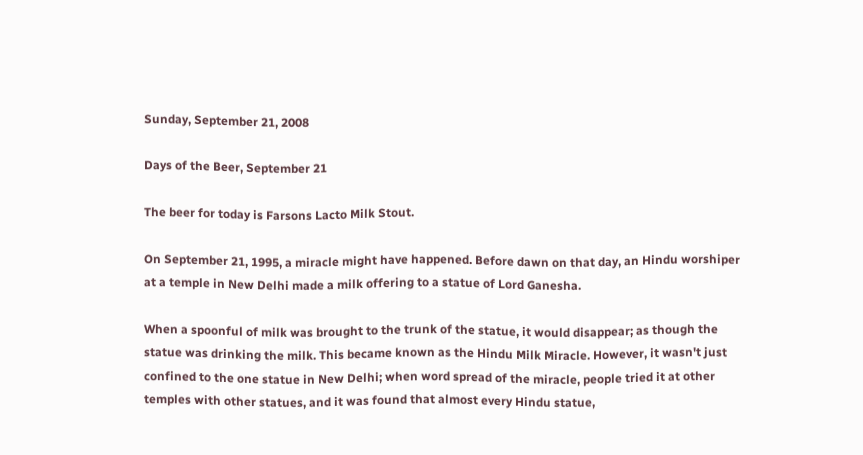Sunday, September 21, 2008

Days of the Beer, September 21

The beer for today is Farsons Lacto Milk Stout.

On September 21, 1995, a miracle might have happened. Before dawn on that day, an Hindu worshiper at a temple in New Delhi made a milk offering to a statue of Lord Ganesha.

When a spoonful of milk was brought to the trunk of the statue, it would disappear; as though the statue was drinking the milk. This became known as the Hindu Milk Miracle. However, it wasn't just confined to the one statue in New Delhi; when word spread of the miracle, people tried it at other temples with other statues, and it was found that almost every Hindu statue,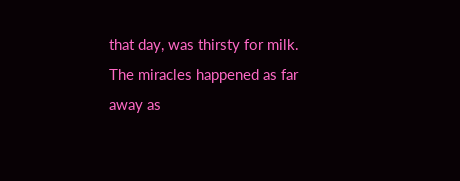that day, was thirsty for milk. The miracles happened as far away as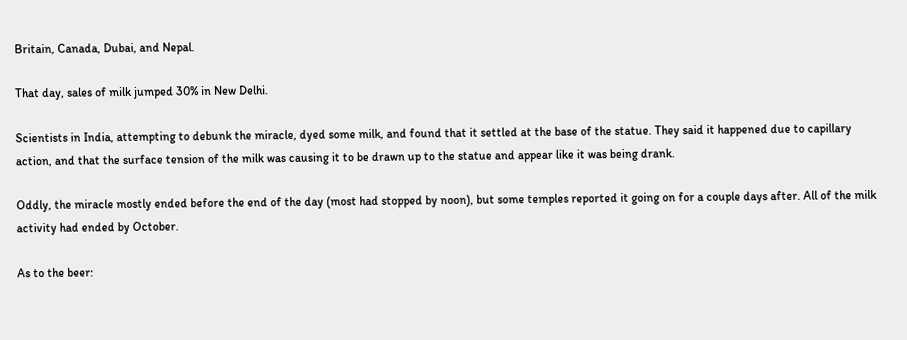Britain, Canada, Dubai, and Nepal.

That day, sales of milk jumped 30% in New Delhi.

Scientists in India, attempting to debunk the miracle, dyed some milk, and found that it settled at the base of the statue. They said it happened due to capillary action, and that the surface tension of the milk was causing it to be drawn up to the statue and appear like it was being drank.

Oddly, the miracle mostly ended before the end of the day (most had stopped by noon), but some temples reported it going on for a couple days after. All of the milk activity had ended by October.

As to the beer: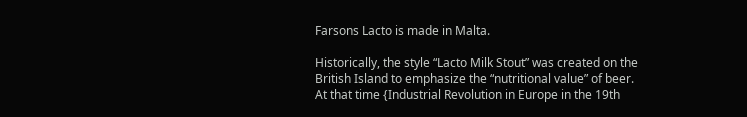Farsons Lacto is made in Malta.

Historically, the style “Lacto Milk Stout” was created on the British Island to emphasize the “nutritional value” of beer. At that time {Industrial Revolution in Europe in the 19th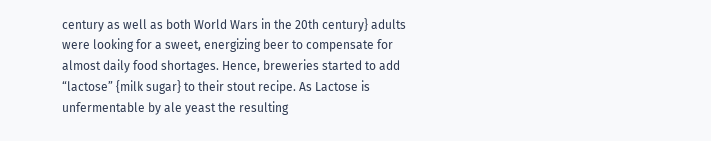century as well as both World Wars in the 20th century} adults were looking for a sweet, energizing beer to compensate for almost daily food shortages. Hence, breweries started to add “lactose” {milk sugar} to their stout recipe. As Lactose is unfermentable by ale yeast the resulting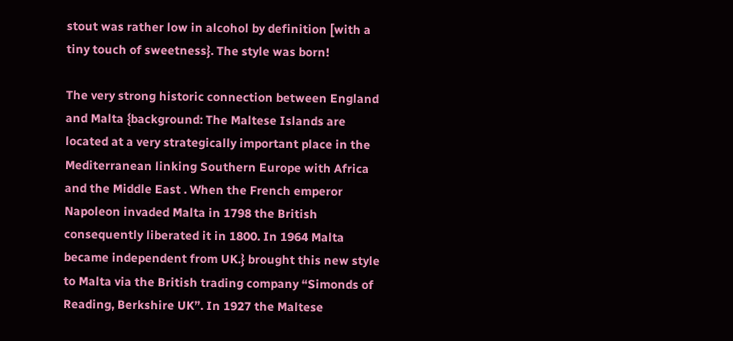stout was rather low in alcohol by definition [with a tiny touch of sweetness}. The style was born!

The very strong historic connection between England and Malta {background: The Maltese Islands are located at a very strategically important place in the Mediterranean linking Southern Europe with Africa and the Middle East . When the French emperor Napoleon invaded Malta in 1798 the British consequently liberated it in 1800. In 1964 Malta became independent from UK.} brought this new style to Malta via the British trading company “Simonds of Reading, Berkshire UK”. In 1927 the Maltese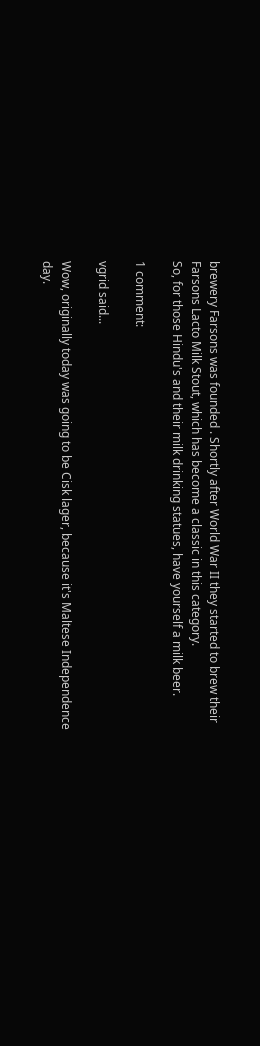brewery Farsons was founded . Shortly after World War II they started to brew their Farsons Lacto Milk Stout, which has become a classic in this category.
So, for those Hindu's and their milk drinking statues, have yourself a milk beer.

1 comment:

vgrid said...

Wow, originally today was going to be Cisk lager, because it's Maltese Independence day.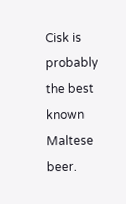Cisk is probably the best known Maltese beer.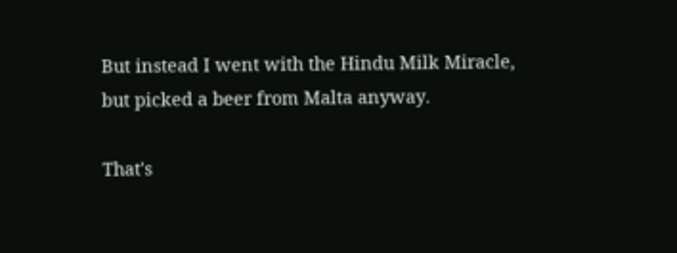But instead I went with the Hindu Milk Miracle, but picked a beer from Malta anyway.

That's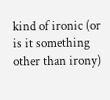kind of ironic (or is it something other than irony)